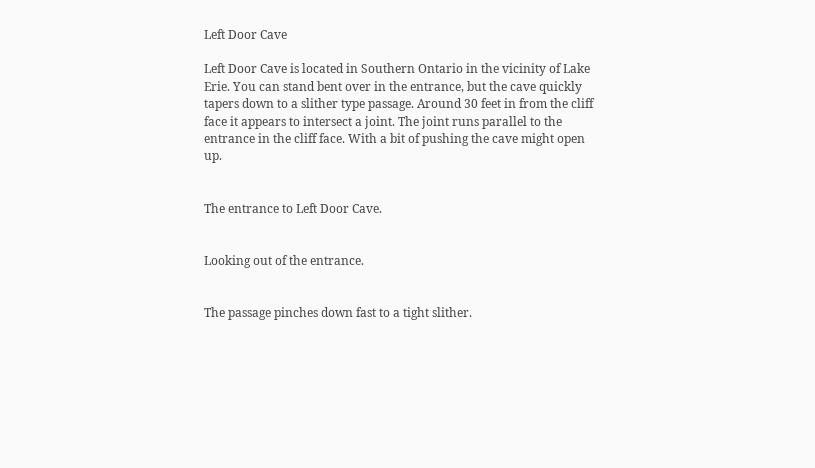Left Door Cave

Left Door Cave is located in Southern Ontario in the vicinity of Lake Erie. You can stand bent over in the entrance, but the cave quickly tapers down to a slither type passage. Around 30 feet in from the cliff face it appears to intersect a joint. The joint runs parallel to the entrance in the cliff face. With a bit of pushing the cave might open up.


The entrance to Left Door Cave.


Looking out of the entrance.


The passage pinches down fast to a tight slither.